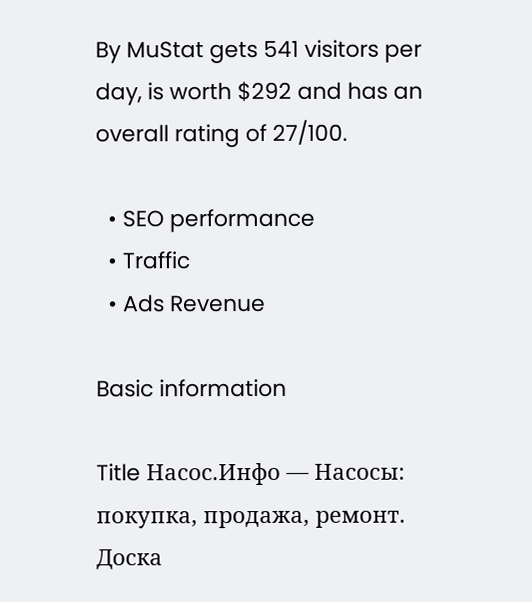By MuStat gets 541 visitors per day, is worth $292 and has an overall rating of 27/100.

  • SEO performance
  • Traffic
  • Ads Revenue

Basic information

Title Насос.Инфо — Насосы: покупка, продажа, ремонт. Доска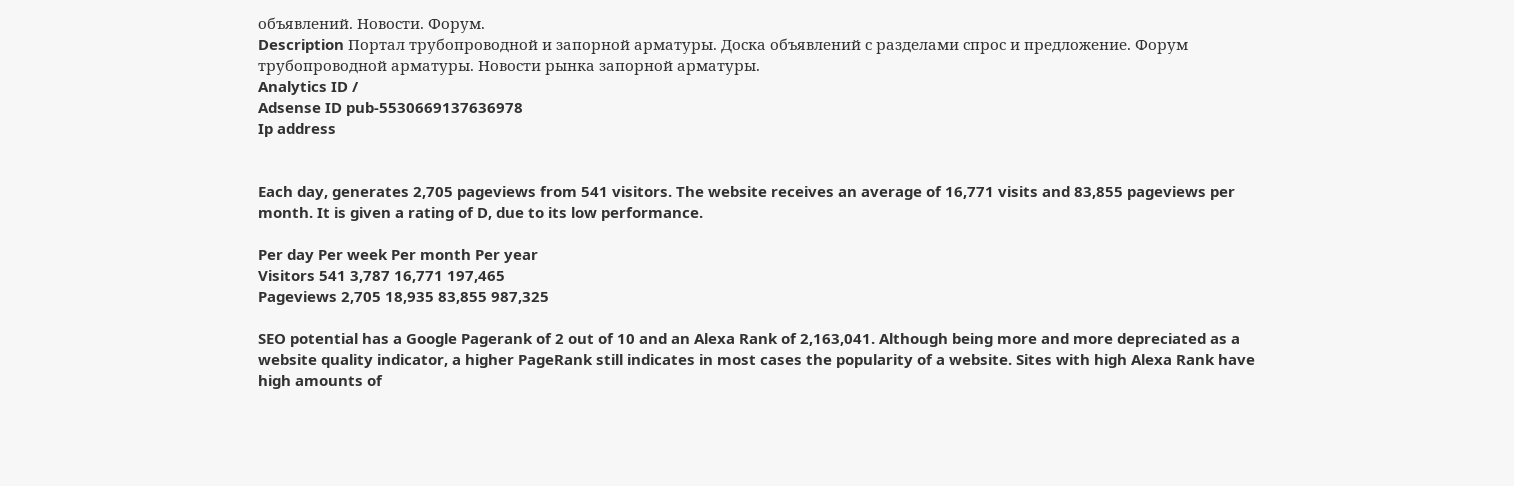объявлений. Новости. Форум.
Description Портал трубопроводной и запорной арматуры. Доска объявлений с разделами спрос и предложение. Форум трубопроводной арматуры. Новости рынка запорной арматуры.
Analytics ID /
Adsense ID pub-5530669137636978
Ip address


Each day, generates 2,705 pageviews from 541 visitors. The website receives an average of 16,771 visits and 83,855 pageviews per month. It is given a rating of D, due to its low performance.

Per day Per week Per month Per year
Visitors 541 3,787 16,771 197,465
Pageviews 2,705 18,935 83,855 987,325

SEO potential has a Google Pagerank of 2 out of 10 and an Alexa Rank of 2,163,041. Although being more and more depreciated as a website quality indicator, a higher PageRank still indicates in most cases the popularity of a website. Sites with high Alexa Rank have high amounts of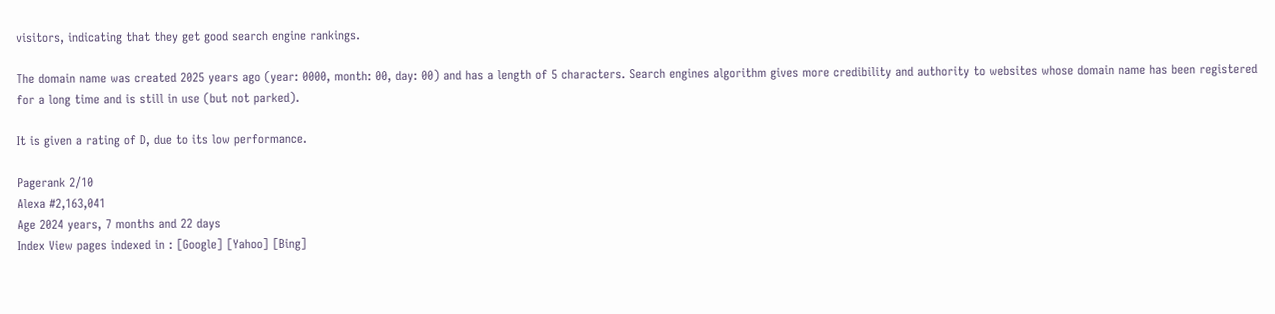visitors, indicating that they get good search engine rankings.

The domain name was created 2025 years ago (year: 0000, month: 00, day: 00) and has a length of 5 characters. Search engines algorithm gives more credibility and authority to websites whose domain name has been registered for a long time and is still in use (but not parked).

It is given a rating of D, due to its low performance.

Pagerank 2/10
Alexa #2,163,041
Age 2024 years, 7 months and 22 days
Index View pages indexed in : [Google] [Yahoo] [Bing]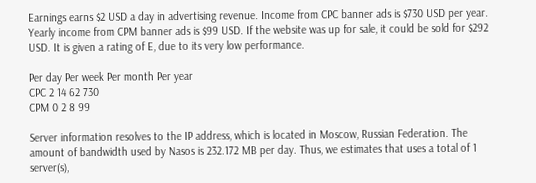Earnings earns $2 USD a day in advertising revenue. Income from CPC banner ads is $730 USD per year. Yearly income from CPM banner ads is $99 USD. If the website was up for sale, it could be sold for $292 USD. It is given a rating of E, due to its very low performance.

Per day Per week Per month Per year
CPC 2 14 62 730
CPM 0 2 8 99

Server information resolves to the IP address, which is located in Moscow, Russian Federation. The amount of bandwidth used by Nasos is 232.172 MB per day. Thus, we estimates that uses a total of 1 server(s),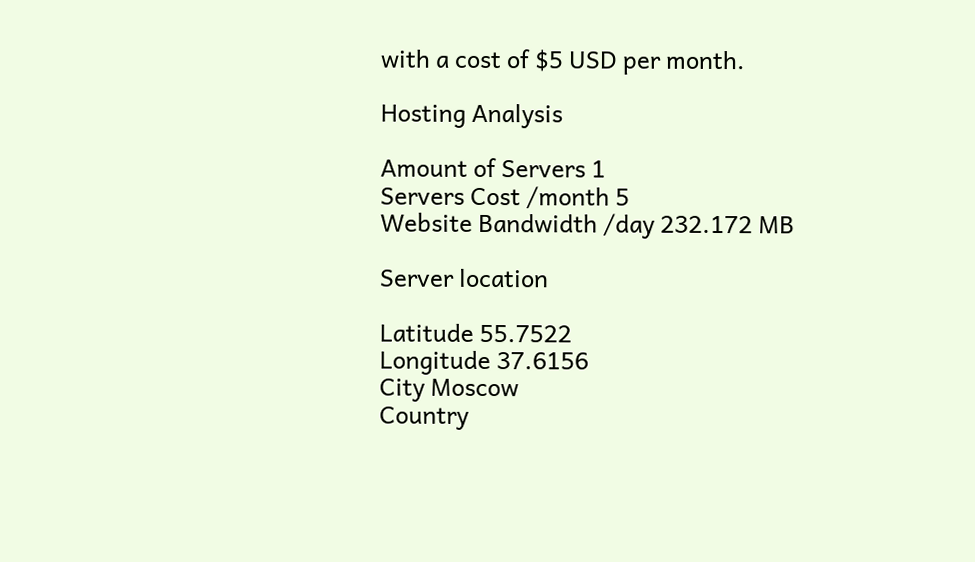with a cost of $5 USD per month.

Hosting Analysis

Amount of Servers 1
Servers Cost /month 5
Website Bandwidth /day 232.172 MB

Server location

Latitude 55.7522
Longitude 37.6156
City Moscow
Country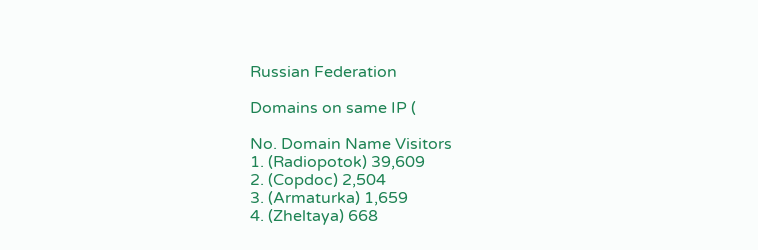Russian Federation

Domains on same IP (

No. Domain Name Visitors
1. (Radiopotok) 39,609
2. (Copdoc) 2,504
3. (Armaturka) 1,659
4. (Zheltaya) 668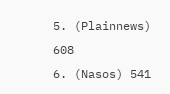5. (Plainnews) 608
6. (Nasos) 541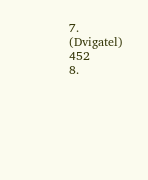7. (Dvigatel) 452
8.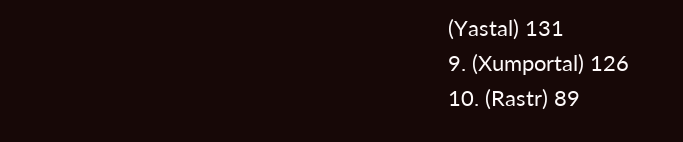(Yastal) 131
9. (Xumportal) 126
10. (Rastr) 89